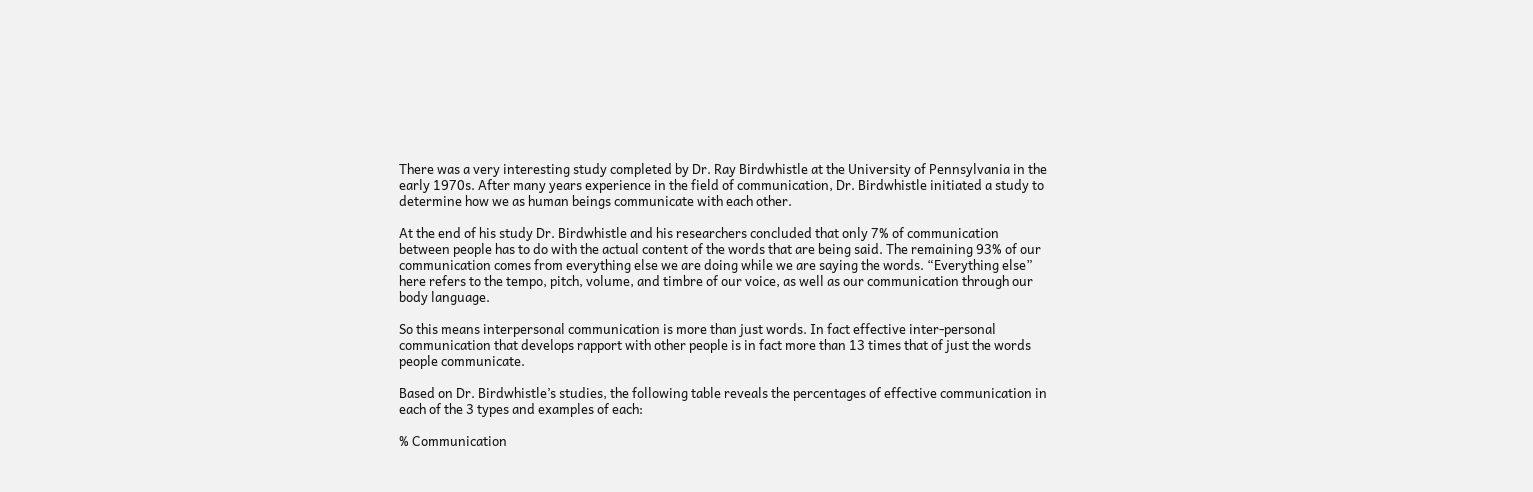There was a very interesting study completed by Dr. Ray Birdwhistle at the University of Pennsylvania in the early 1970s. After many years experience in the field of communication, Dr. Birdwhistle initiated a study to determine how we as human beings communicate with each other.

At the end of his study Dr. Birdwhistle and his researchers concluded that only 7% of communication between people has to do with the actual content of the words that are being said. The remaining 93% of our communication comes from everything else we are doing while we are saying the words. “Everything else” here refers to the tempo, pitch, volume, and timbre of our voice, as well as our communication through our body language.

So this means interpersonal communication is more than just words. In fact effective inter-personal communication that develops rapport with other people is in fact more than 13 times that of just the words people communicate.

Based on Dr. Birdwhistle’s studies, the following table reveals the percentages of effective communication in each of the 3 types and examples of each:

% Communication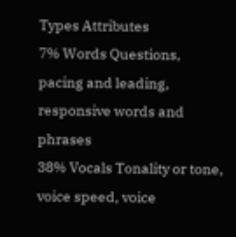Types Attributes
7% Words Questions, pacing and leading, responsive words and phrases
38% Vocals Tonality or tone, voice speed, voice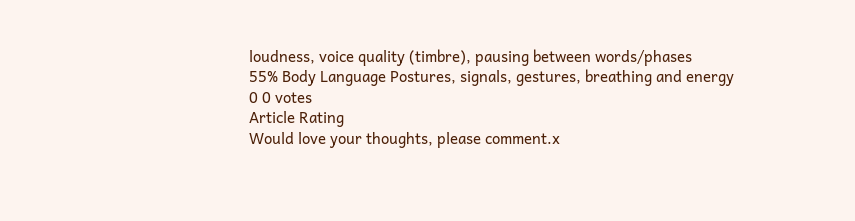loudness, voice quality (timbre), pausing between words/phases
55% Body Language Postures, signals, gestures, breathing and energy
0 0 votes
Article Rating
Would love your thoughts, please comment.x